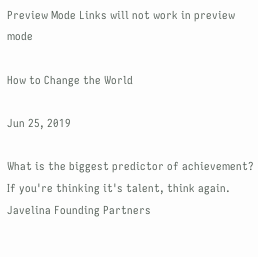Preview Mode Links will not work in preview mode

How to Change the World

Jun 25, 2019

What is the biggest predictor of achievement? If you're thinking it's talent, think again. Javelina Founding Partners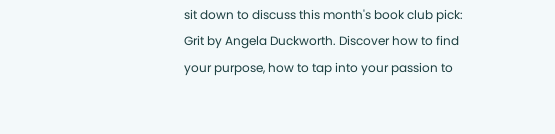sit down to discuss this month's book club pick: Grit by Angela Duckworth. Discover how to find your purpose, how to tap into your passion to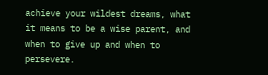achieve your wildest dreams, what it means to be a wise parent, and when to give up and when to persevere.